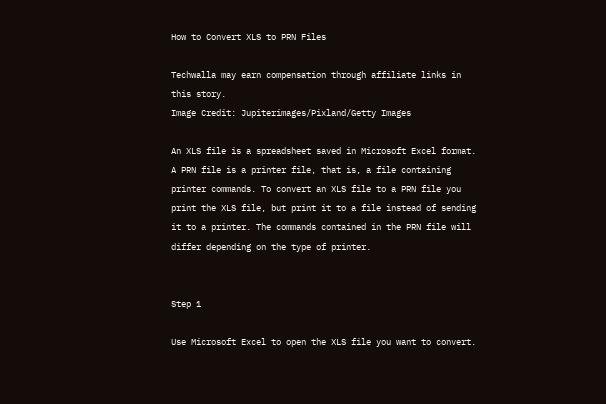How to Convert XLS to PRN Files

Techwalla may earn compensation through affiliate links in this story.
Image Credit: Jupiterimages/Pixland/Getty Images

An XLS file is a spreadsheet saved in Microsoft Excel format. A PRN file is a printer file, that is, a file containing printer commands. To convert an XLS file to a PRN file you print the XLS file, but print it to a file instead of sending it to a printer. The commands contained in the PRN file will differ depending on the type of printer.


Step 1

Use Microsoft Excel to open the XLS file you want to convert.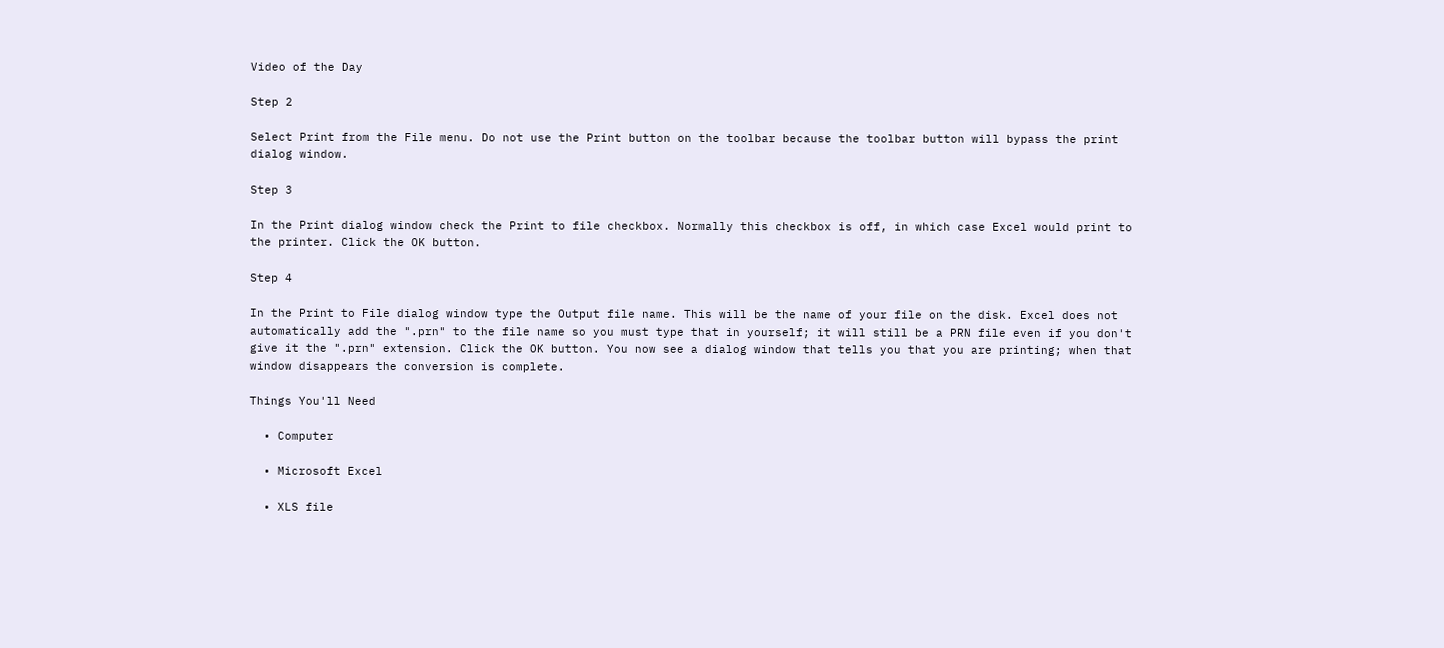Video of the Day

Step 2

Select Print from the File menu. Do not use the Print button on the toolbar because the toolbar button will bypass the print dialog window.

Step 3

In the Print dialog window check the Print to file checkbox. Normally this checkbox is off, in which case Excel would print to the printer. Click the OK button.

Step 4

In the Print to File dialog window type the Output file name. This will be the name of your file on the disk. Excel does not automatically add the ".prn" to the file name so you must type that in yourself; it will still be a PRN file even if you don't give it the ".prn" extension. Click the OK button. You now see a dialog window that tells you that you are printing; when that window disappears the conversion is complete.

Things You'll Need

  • Computer

  • Microsoft Excel

  • XLS file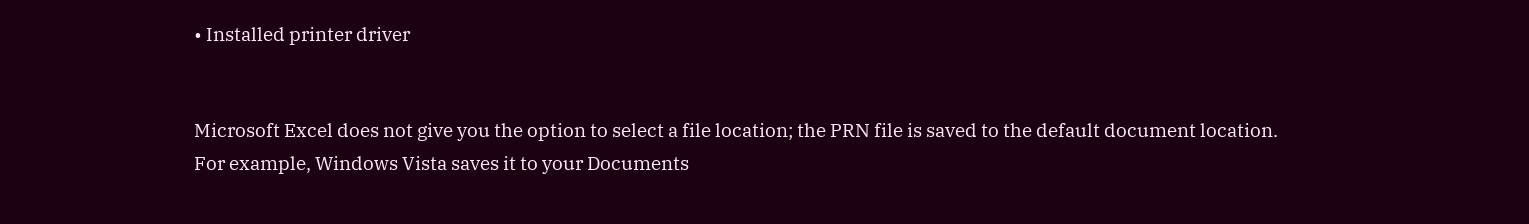• Installed printer driver


Microsoft Excel does not give you the option to select a file location; the PRN file is saved to the default document location. For example, Windows Vista saves it to your Documents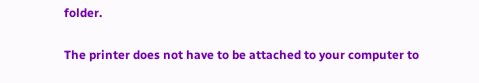folder.

The printer does not have to be attached to your computer to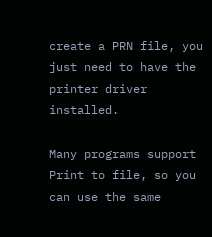create a PRN file, you just need to have the printer driver installed.

Many programs support Print to file, so you can use the same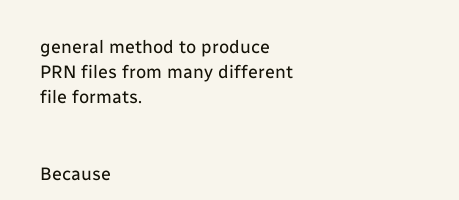general method to produce PRN files from many different file formats.


Because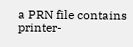a PRN file contains printer-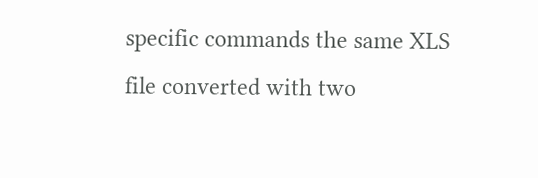specific commands the same XLS file converted with two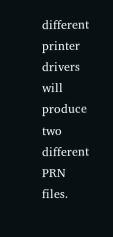different printer drivers will produce two different PRN files.